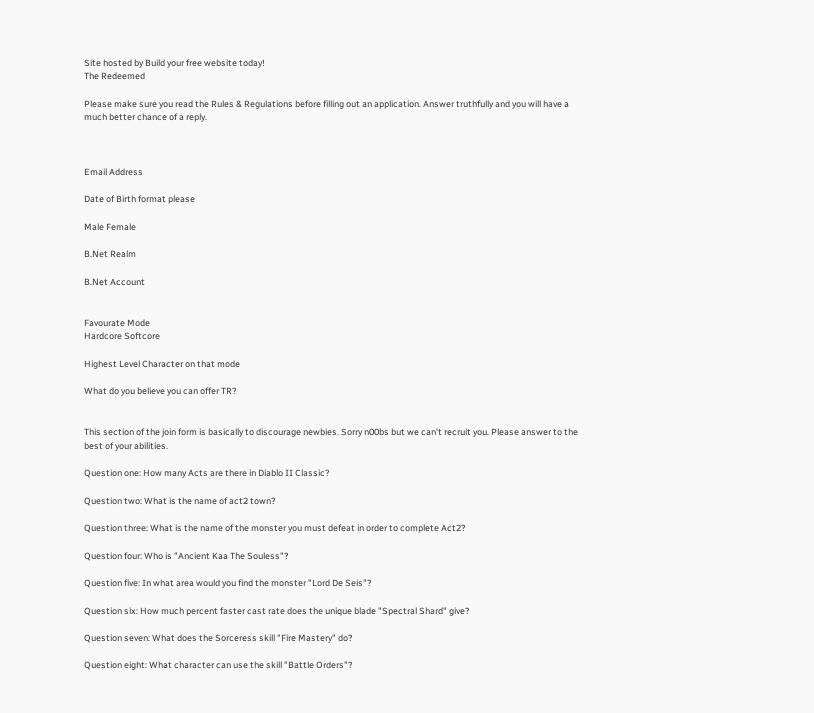Site hosted by Build your free website today!
The Redeemed

Please make sure you read the Rules & Regulations before filling out an application. Answer truthfully and you will have a much better chance of a reply.



Email Address

Date of Birth format please

Male Female

B.Net Realm

B.Net Account


Favourate Mode
Hardcore Softcore

Highest Level Character on that mode

What do you believe you can offer TR?


This section of the join form is basically to discourage newbies. Sorry n00bs but we can't recruit you. Please answer to the best of your abilities.

Question one: How many Acts are there in Diablo II Classic?

Question two: What is the name of act2 town?

Question three: What is the name of the monster you must defeat in order to complete Act2?

Question four: Who is "Ancient Kaa The Souless"?

Question five: In what area would you find the monster "Lord De Seis"?

Question six: How much percent faster cast rate does the unique blade "Spectral Shard" give?

Question seven: What does the Sorceress skill "Fire Mastery" do?

Question eight: What character can use the skill "Battle Orders"?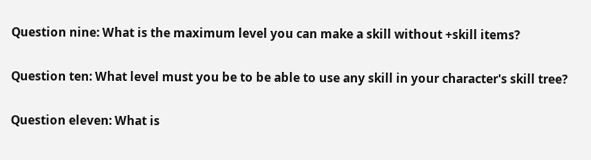Question nine: What is the maximum level you can make a skill without +skill items?

Question ten: What level must you be to be able to use any skill in your character's skill tree?

Question eleven: What is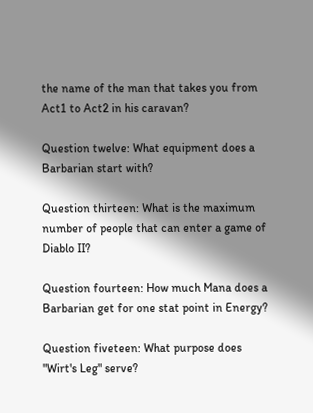the name of the man that takes you from Act1 to Act2 in his caravan?

Question twelve: What equipment does a Barbarian start with?

Question thirteen: What is the maximum number of people that can enter a game of Diablo II?

Question fourteen: How much Mana does a Barbarian get for one stat point in Energy?

Question fiveteen: What purpose does "Wirt's Leg" serve?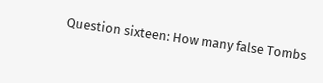Question sixteen: How many false Tombs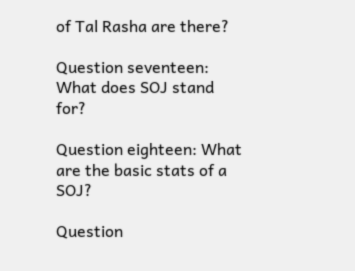of Tal Rasha are there?

Question seventeen: What does SOJ stand for?

Question eighteen: What are the basic stats of a SOJ?

Question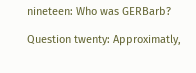nineteen: Who was GERBarb?

Question twenty: Approximatly,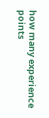how many experience points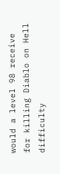would a level 98 receive for killing Diablo on Hell difficulty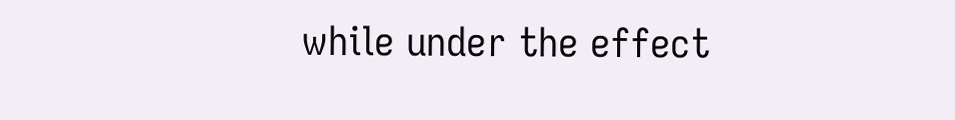while under the effect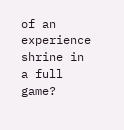of an experience shrine in a full game?